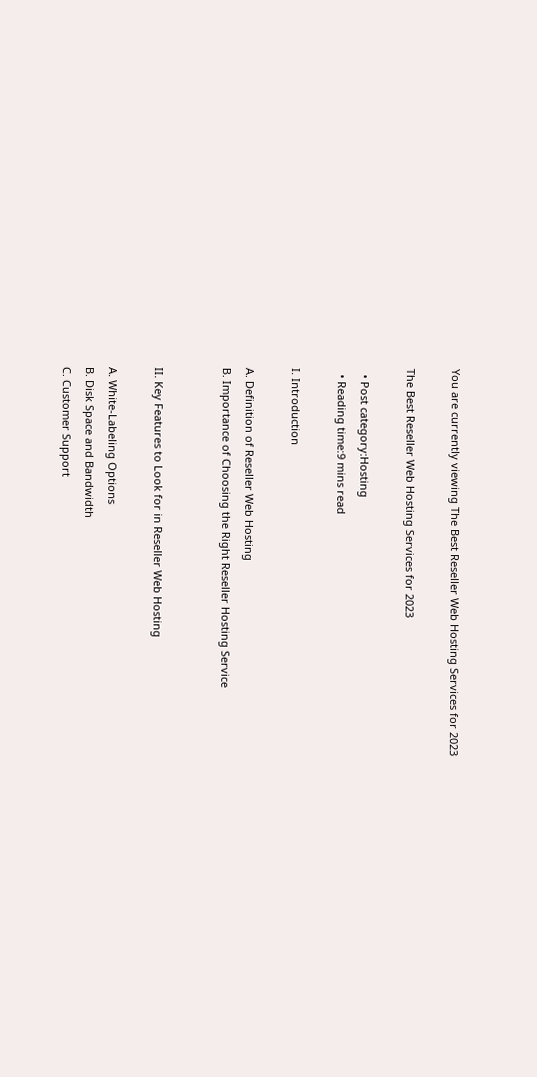You are currently viewing The Best Reseller Web Hosting Services for 2023

The Best Reseller Web Hosting Services for 2023

  • Post category:Hosting
  • Reading time:9 mins read

I. Introduction

A. Definition of Reseller Web Hosting
B. Importance of Choosing the Right Reseller Hosting Service


II. Key Features to Look for in Reseller Web Hosting

A. White-Labeling Options
B. Disk Space and Bandwidth
C. Customer Support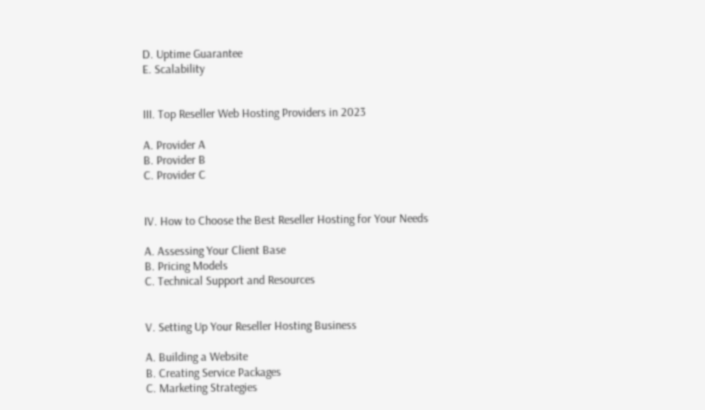D. Uptime Guarantee
E. Scalability


III. Top Reseller Web Hosting Providers in 2023

A. Provider A
B. Provider B
C. Provider C


IV. How to Choose the Best Reseller Hosting for Your Needs

A. Assessing Your Client Base
B. Pricing Models
C. Technical Support and Resources


V. Setting Up Your Reseller Hosting Business

A. Building a Website
B. Creating Service Packages
C. Marketing Strategies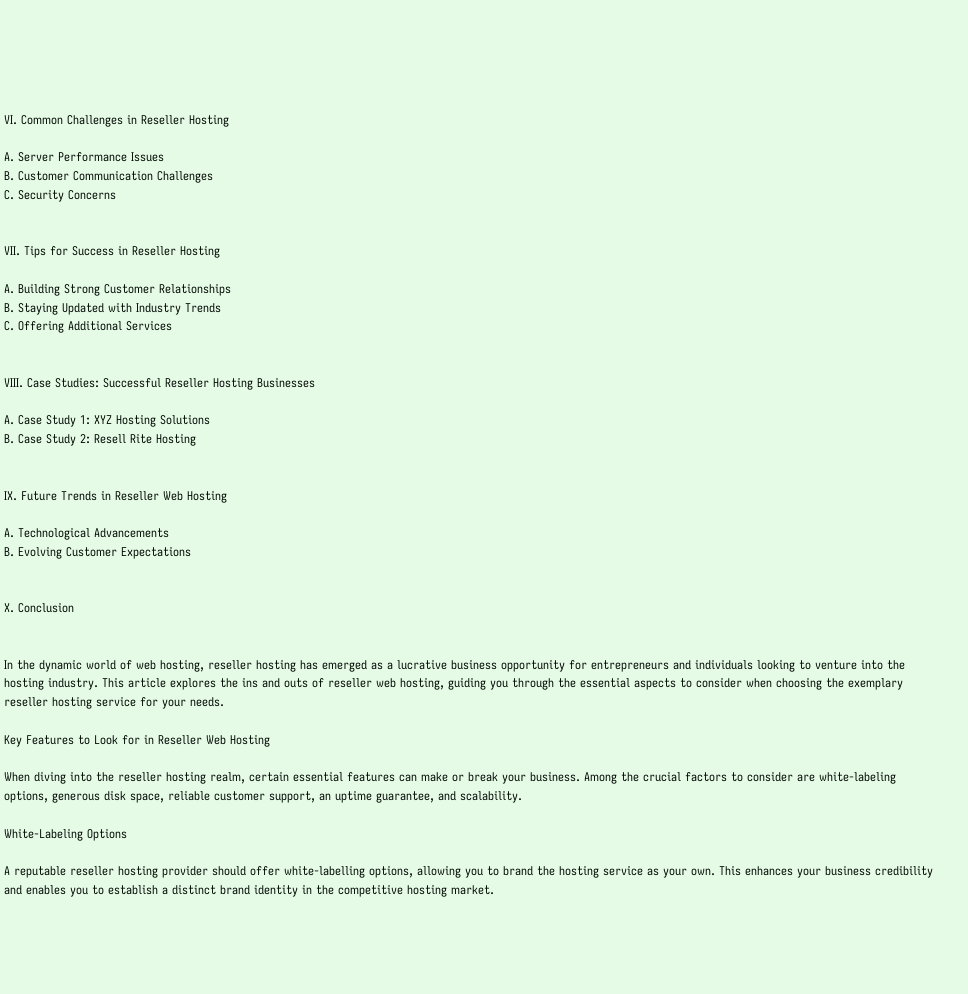VI. Common Challenges in Reseller Hosting

A. Server Performance Issues
B. Customer Communication Challenges
C. Security Concerns


VII. Tips for Success in Reseller Hosting

A. Building Strong Customer Relationships
B. Staying Updated with Industry Trends
C. Offering Additional Services


VIII. Case Studies: Successful Reseller Hosting Businesses

A. Case Study 1: XYZ Hosting Solutions
B. Case Study 2: Resell Rite Hosting


IX. Future Trends in Reseller Web Hosting

A. Technological Advancements
B. Evolving Customer Expectations


X. Conclusion


In the dynamic world of web hosting, reseller hosting has emerged as a lucrative business opportunity for entrepreneurs and individuals looking to venture into the hosting industry. This article explores the ins and outs of reseller web hosting, guiding you through the essential aspects to consider when choosing the exemplary reseller hosting service for your needs.

Key Features to Look for in Reseller Web Hosting

When diving into the reseller hosting realm, certain essential features can make or break your business. Among the crucial factors to consider are white-labeling options, generous disk space, reliable customer support, an uptime guarantee, and scalability.

White-Labeling Options

A reputable reseller hosting provider should offer white-labelling options, allowing you to brand the hosting service as your own. This enhances your business credibility and enables you to establish a distinct brand identity in the competitive hosting market.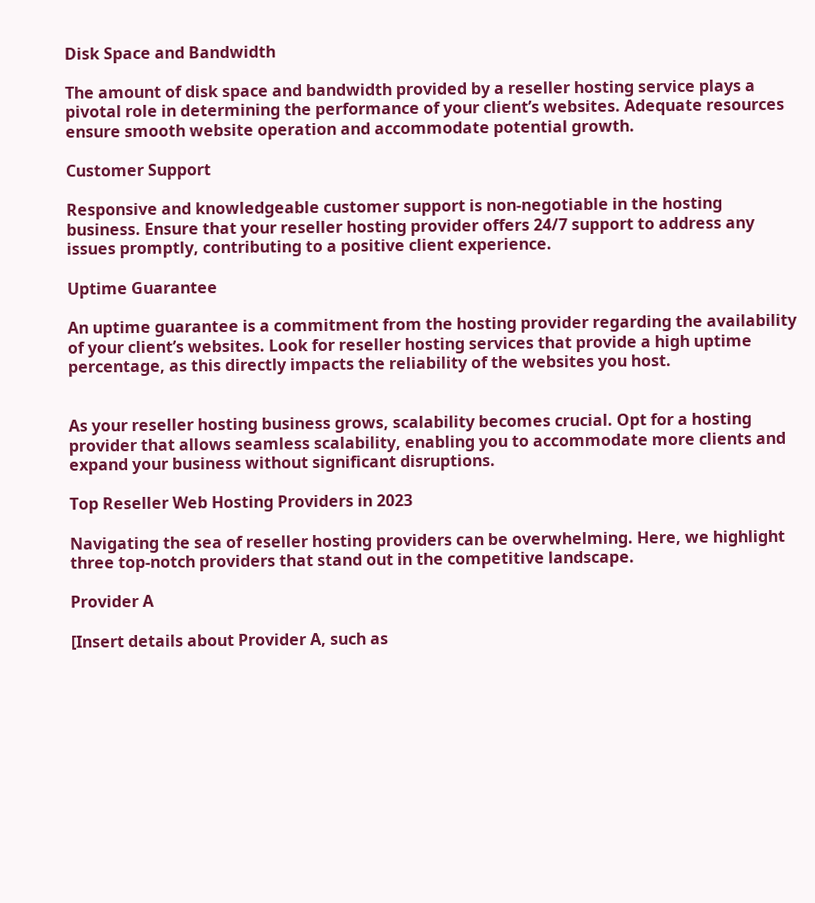Disk Space and Bandwidth

The amount of disk space and bandwidth provided by a reseller hosting service plays a pivotal role in determining the performance of your client’s websites. Adequate resources ensure smooth website operation and accommodate potential growth.

Customer Support

Responsive and knowledgeable customer support is non-negotiable in the hosting business. Ensure that your reseller hosting provider offers 24/7 support to address any issues promptly, contributing to a positive client experience.

Uptime Guarantee

An uptime guarantee is a commitment from the hosting provider regarding the availability of your client’s websites. Look for reseller hosting services that provide a high uptime percentage, as this directly impacts the reliability of the websites you host.


As your reseller hosting business grows, scalability becomes crucial. Opt for a hosting provider that allows seamless scalability, enabling you to accommodate more clients and expand your business without significant disruptions.

Top Reseller Web Hosting Providers in 2023

Navigating the sea of reseller hosting providers can be overwhelming. Here, we highlight three top-notch providers that stand out in the competitive landscape.

Provider A

[Insert details about Provider A, such as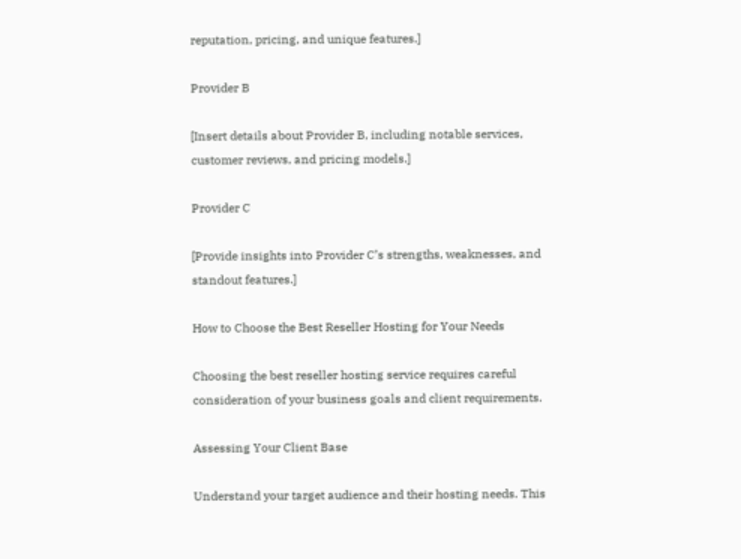reputation, pricing, and unique features.]

Provider B

[Insert details about Provider B, including notable services, customer reviews, and pricing models.]

Provider C

[Provide insights into Provider C’s strengths, weaknesses, and standout features.]

How to Choose the Best Reseller Hosting for Your Needs

Choosing the best reseller hosting service requires careful consideration of your business goals and client requirements.

Assessing Your Client Base

Understand your target audience and their hosting needs. This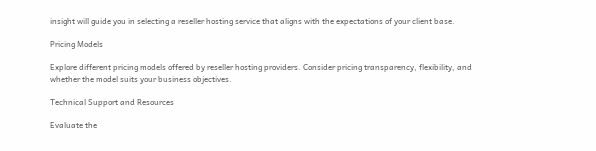insight will guide you in selecting a reseller hosting service that aligns with the expectations of your client base.

Pricing Models

Explore different pricing models offered by reseller hosting providers. Consider pricing transparency, flexibility, and whether the model suits your business objectives.

Technical Support and Resources

Evaluate the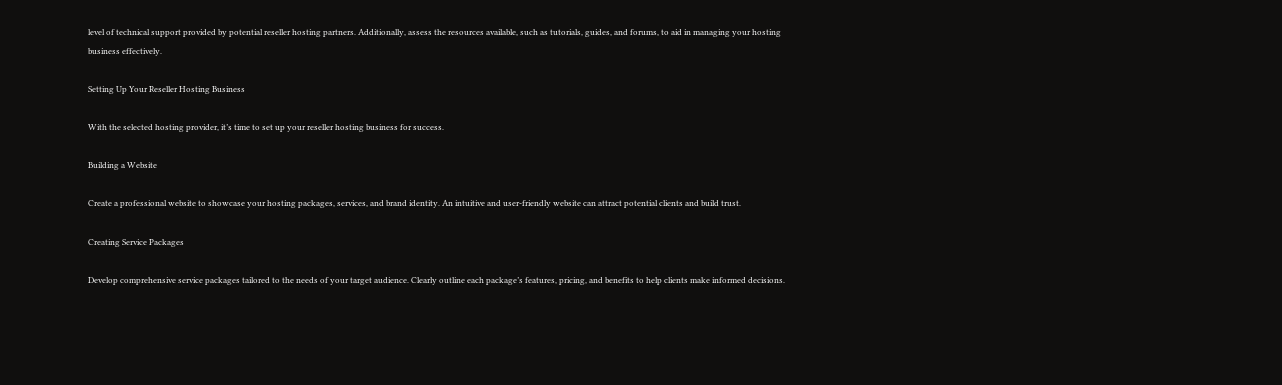level of technical support provided by potential reseller hosting partners. Additionally, assess the resources available, such as tutorials, guides, and forums, to aid in managing your hosting business effectively.

Setting Up Your Reseller Hosting Business

With the selected hosting provider, it’s time to set up your reseller hosting business for success.

Building a Website

Create a professional website to showcase your hosting packages, services, and brand identity. An intuitive and user-friendly website can attract potential clients and build trust.

Creating Service Packages

Develop comprehensive service packages tailored to the needs of your target audience. Clearly outline each package’s features, pricing, and benefits to help clients make informed decisions.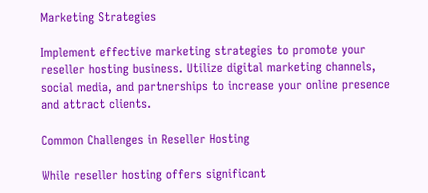Marketing Strategies

Implement effective marketing strategies to promote your reseller hosting business. Utilize digital marketing channels, social media, and partnerships to increase your online presence and attract clients.

Common Challenges in Reseller Hosting

While reseller hosting offers significant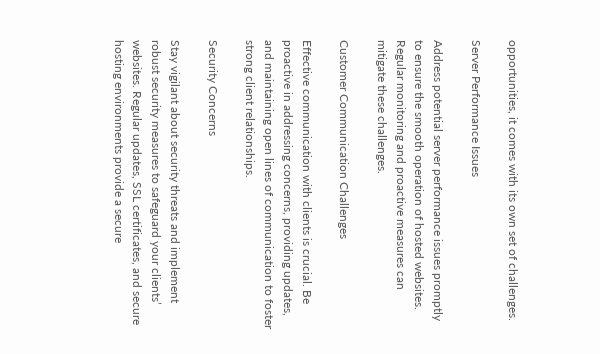opportunities, it comes with its own set of challenges.

Server Performance Issues

Address potential server performance issues promptly to ensure the smooth operation of hosted websites. Regular monitoring and proactive measures can mitigate these challenges.

Customer Communication Challenges

Effective communication with clients is crucial. Be proactive in addressing concerns, providing updates, and maintaining open lines of communication to foster strong client relationships.

Security Concerns

Stay vigilant about security threats and implement robust security measures to safeguard your clients’ websites. Regular updates, SSL certificates, and secure hosting environments provide a secure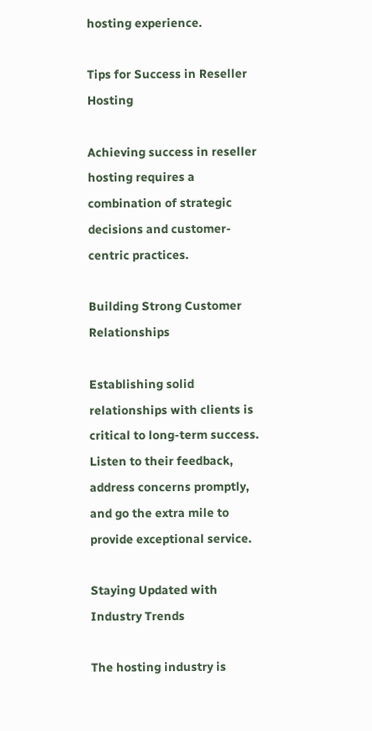hosting experience.

Tips for Success in Reseller Hosting

Achieving success in reseller hosting requires a combination of strategic decisions and customer-centric practices.

Building Strong Customer Relationships

Establishing solid relationships with clients is critical to long-term success. Listen to their feedback, address concerns promptly, and go the extra mile to provide exceptional service.

Staying Updated with Industry Trends

The hosting industry is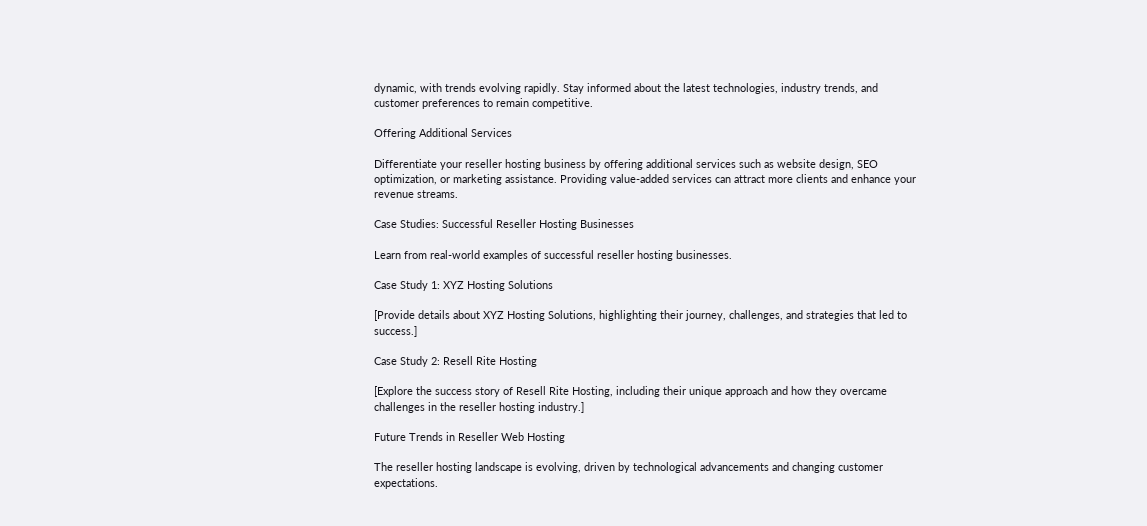dynamic, with trends evolving rapidly. Stay informed about the latest technologies, industry trends, and customer preferences to remain competitive.

Offering Additional Services

Differentiate your reseller hosting business by offering additional services such as website design, SEO optimization, or marketing assistance. Providing value-added services can attract more clients and enhance your revenue streams.

Case Studies: Successful Reseller Hosting Businesses

Learn from real-world examples of successful reseller hosting businesses.

Case Study 1: XYZ Hosting Solutions

[Provide details about XYZ Hosting Solutions, highlighting their journey, challenges, and strategies that led to success.]

Case Study 2: Resell Rite Hosting

[Explore the success story of Resell Rite Hosting, including their unique approach and how they overcame challenges in the reseller hosting industry.]

Future Trends in Reseller Web Hosting

The reseller hosting landscape is evolving, driven by technological advancements and changing customer expectations.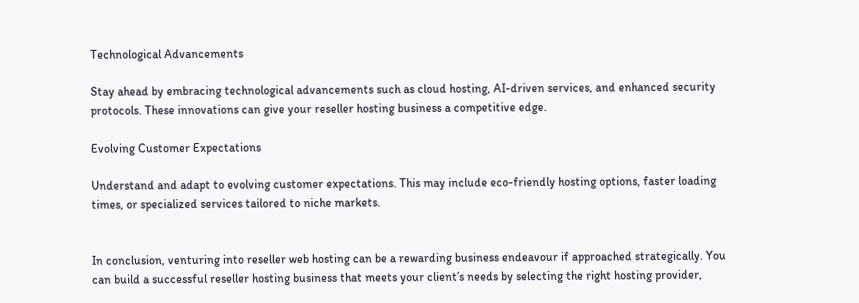Technological Advancements

Stay ahead by embracing technological advancements such as cloud hosting, AI-driven services, and enhanced security protocols. These innovations can give your reseller hosting business a competitive edge.

Evolving Customer Expectations

Understand and adapt to evolving customer expectations. This may include eco-friendly hosting options, faster loading times, or specialized services tailored to niche markets.


In conclusion, venturing into reseller web hosting can be a rewarding business endeavour if approached strategically. You can build a successful reseller hosting business that meets your client’s needs by selecting the right hosting provider,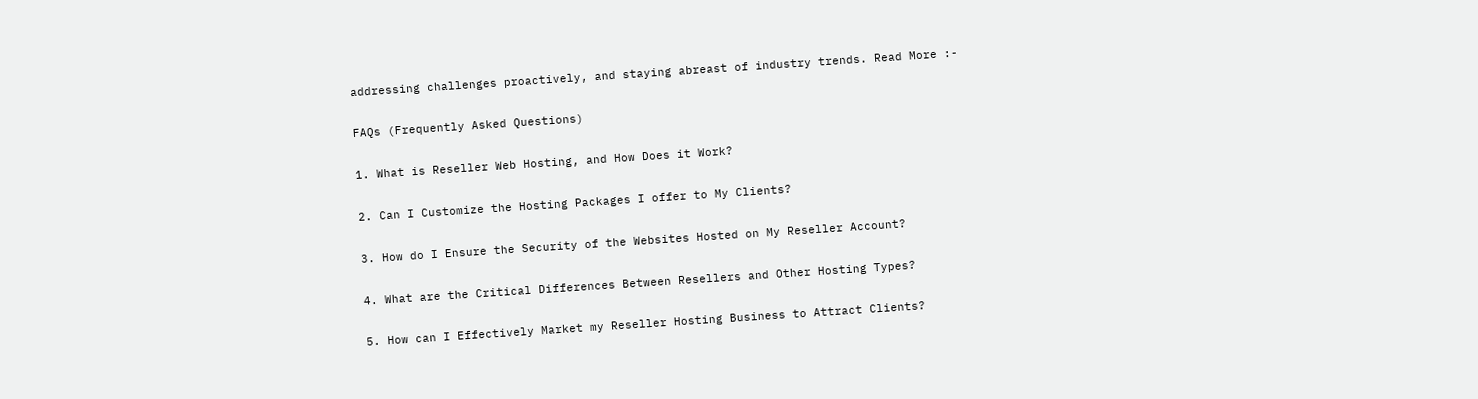addressing challenges proactively, and staying abreast of industry trends. Read More :-

FAQs (Frequently Asked Questions)

1. What is Reseller Web Hosting, and How Does it Work?

2. Can I Customize the Hosting Packages I offer to My Clients?

3. How do I Ensure the Security of the Websites Hosted on My Reseller Account?

4. What are the Critical Differences Between Resellers and Other Hosting Types?

5. How can I Effectively Market my Reseller Hosting Business to Attract Clients?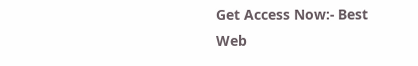Get Access Now:- Best Web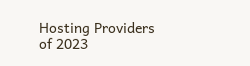Hosting Providers of 2023